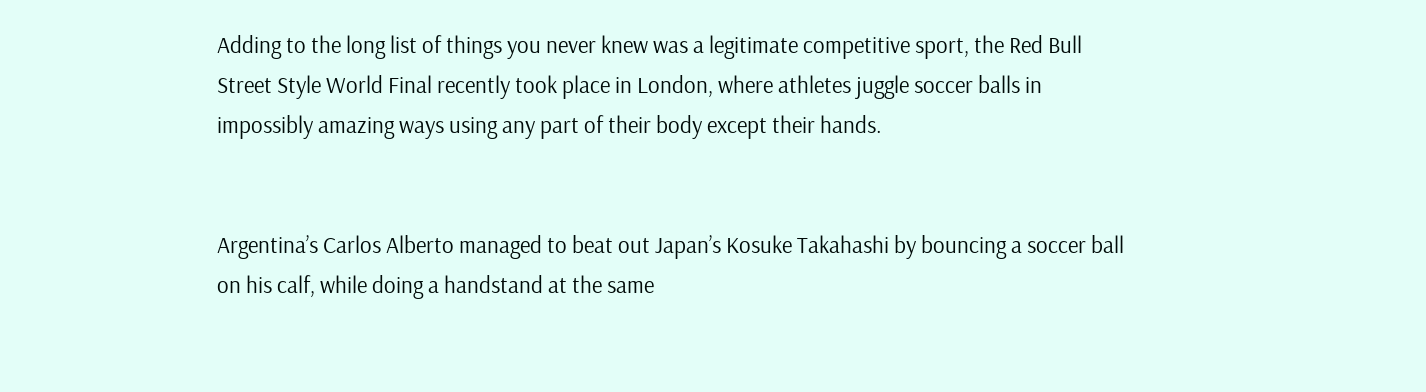Adding to the long list of things you never knew was a legitimate competitive sport, the Red Bull Street Style World Final recently took place in London, where athletes juggle soccer balls in impossibly amazing ways using any part of their body except their hands.


Argentina’s Carlos Alberto managed to beat out Japan’s Kosuke Takahashi by bouncing a soccer ball on his calf, while doing a handstand at the same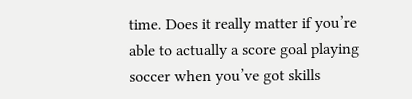time. Does it really matter if you’re able to actually a score goal playing soccer when you’ve got skills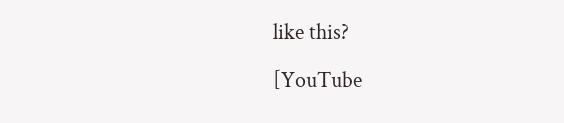like this?

[YouTube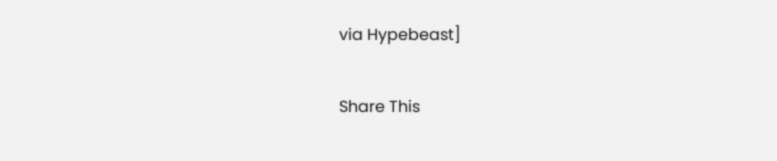via Hypebeast]

Share This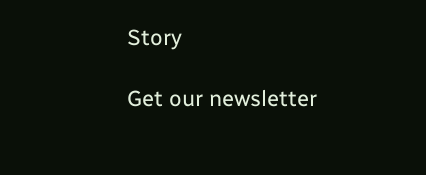Story

Get our newsletter